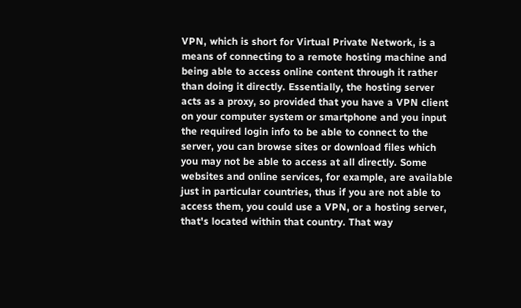VPN, which is short for Virtual Private Network, is a means of connecting to a remote hosting machine and being able to access online content through it rather than doing it directly. Essentially, the hosting server acts as a proxy, so provided that you have a VPN client on your computer system or smartphone and you input the required login info to be able to connect to the server, you can browse sites or download files which you may not be able to access at all directly. Some websites and online services, for example, are available just in particular countries, thus if you are not able to access them, you could use a VPN, or a hosting server, that's located within that country. That way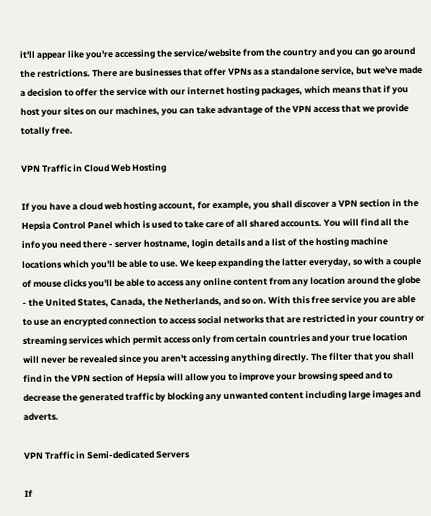it'll appear like you're accessing the service/website from the country and you can go around the restrictions. There are businesses that offer VPNs as a standalone service, but we've made a decision to offer the service with our internet hosting packages, which means that if you host your sites on our machines, you can take advantage of the VPN access that we provide totally free.

VPN Traffic in Cloud Web Hosting

If you have a cloud web hosting account, for example, you shall discover a VPN section in the Hepsia Control Panel which is used to take care of all shared accounts. You will find all the info you need there - server hostname, login details and a list of the hosting machine locations which you'll be able to use. We keep expanding the latter everyday, so with a couple of mouse clicks you'll be able to access any online content from any location around the globe - the United States, Canada, the Netherlands, and so on. With this free service you are able to use an encrypted connection to access social networks that are restricted in your country or streaming services which permit access only from certain countries and your true location will never be revealed since you aren't accessing anything directly. The filter that you shall find in the VPN section of Hepsia will allow you to improve your browsing speed and to decrease the generated traffic by blocking any unwanted content including large images and adverts.

VPN Traffic in Semi-dedicated Servers

If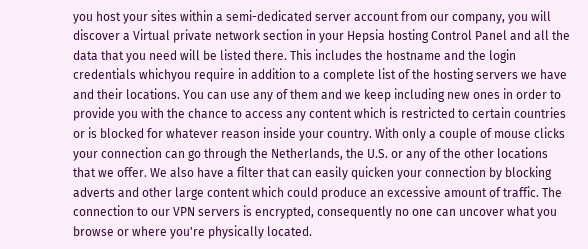you host your sites within a semi-dedicated server account from our company, you will discover a Virtual private network section in your Hepsia hosting Control Panel and all the data that you need will be listed there. This includes the hostname and the login credentials whichyou require in addition to a complete list of the hosting servers we have and their locations. You can use any of them and we keep including new ones in order to provide you with the chance to access any content which is restricted to certain countries or is blocked for whatever reason inside your country. With only a couple of mouse clicks your connection can go through the Netherlands, the U.S. or any of the other locations that we offer. We also have a filter that can easily quicken your connection by blocking adverts and other large content which could produce an excessive amount of traffic. The connection to our VPN servers is encrypted, consequently no one can uncover what you browse or where you're physically located.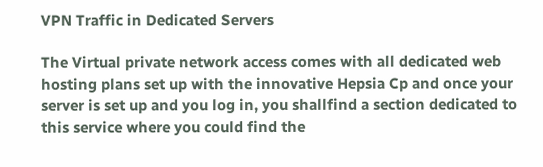VPN Traffic in Dedicated Servers

The Virtual private network access comes with all dedicated web hosting plans set up with the innovative Hepsia Cp and once your server is set up and you log in, you shallfind a section dedicated to this service where you could find the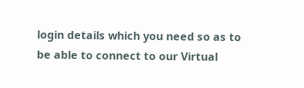login details which you need so as to be able to connect to our Virtual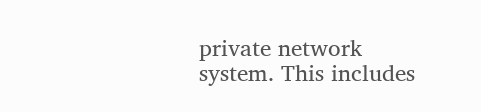private network system. This includes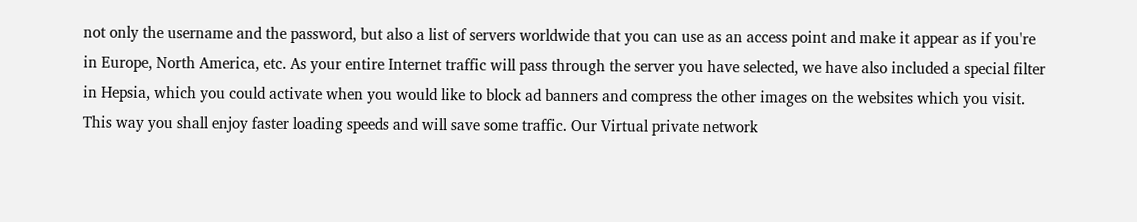not only the username and the password, but also a list of servers worldwide that you can use as an access point and make it appear as if you're in Europe, North America, etc. As your entire Internet traffic will pass through the server you have selected, we have also included a special filter in Hepsia, which you could activate when you would like to block ad banners and compress the other images on the websites which you visit. This way you shall enjoy faster loading speeds and will save some traffic. Our Virtual private network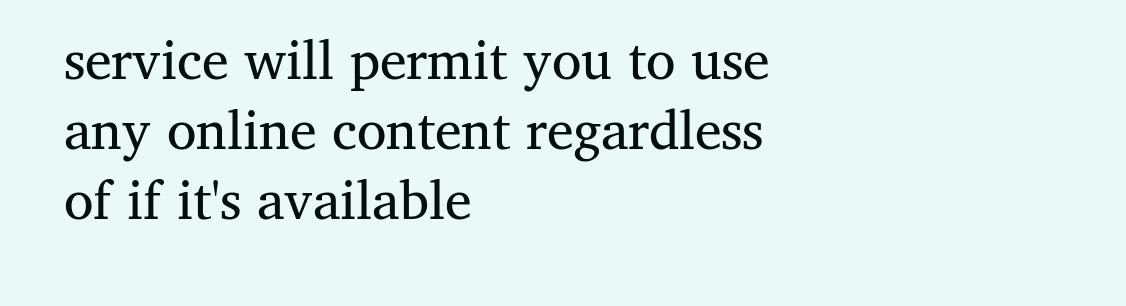service will permit you to use any online content regardless of if it's available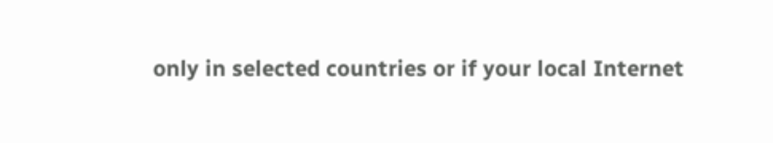only in selected countries or if your local Internet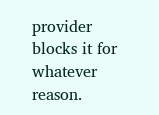provider blocks it for whatever reason.